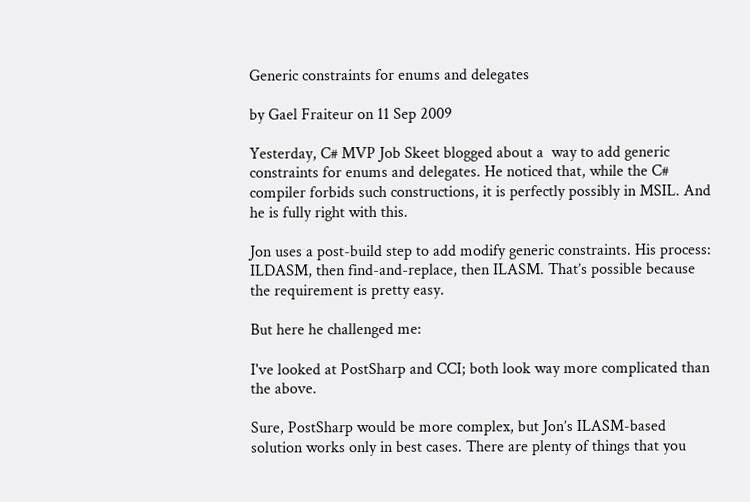Generic constraints for enums and delegates

by Gael Fraiteur on 11 Sep 2009

Yesterday, C# MVP Job Skeet blogged about a  way to add generic constraints for enums and delegates. He noticed that, while the C# compiler forbids such constructions, it is perfectly possibly in MSIL. And he is fully right with this.

Jon uses a post-build step to add modify generic constraints. His process: ILDASM, then find-and-replace, then ILASM. That’s possible because the requirement is pretty easy.

But here he challenged me:

I've looked at PostSharp and CCI; both look way more complicated than the above.

Sure, PostSharp would be more complex, but Jon’s ILASM-based solution works only in best cases. There are plenty of things that you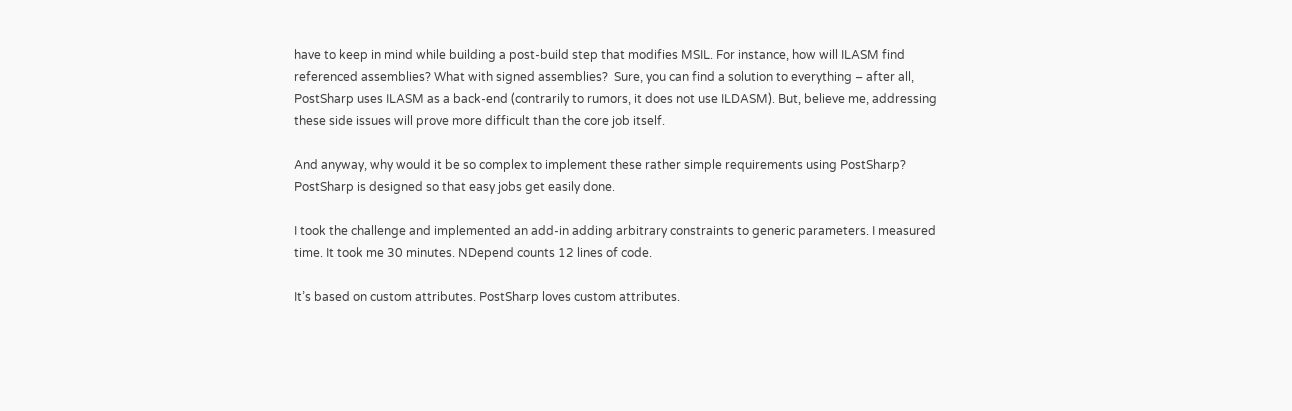have to keep in mind while building a post-build step that modifies MSIL. For instance, how will ILASM find referenced assemblies? What with signed assemblies?  Sure, you can find a solution to everything – after all, PostSharp uses ILASM as a back-end (contrarily to rumors, it does not use ILDASM). But, believe me, addressing these side issues will prove more difficult than the core job itself.

And anyway, why would it be so complex to implement these rather simple requirements using PostSharp? PostSharp is designed so that easy jobs get easily done.

I took the challenge and implemented an add-in adding arbitrary constraints to generic parameters. I measured time. It took me 30 minutes. NDepend counts 12 lines of code.

It’s based on custom attributes. PostSharp loves custom attributes.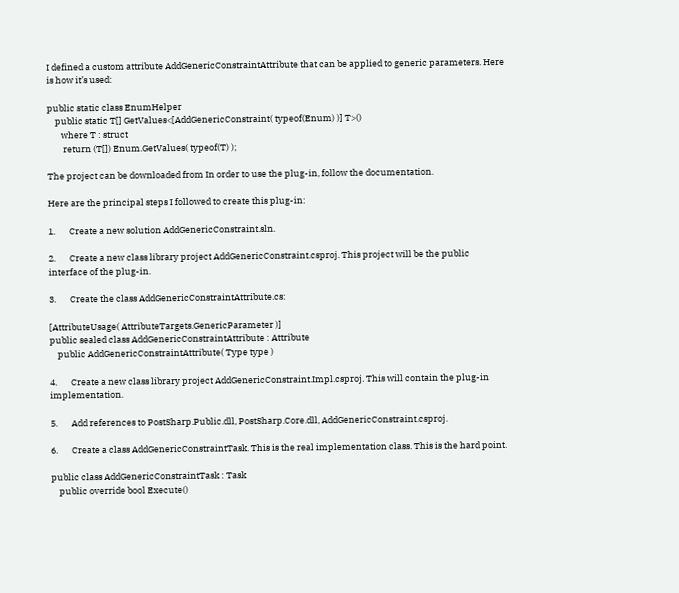I defined a custom attribute AddGenericConstraintAttribute that can be applied to generic parameters. Here is how it’s used:

public static class EnumHelper
    public static T[] GetValues<[AddGenericConstraint( typeof(Enum) )] T>()
       where T : struct
        return (T[]) Enum.GetValues( typeof(T) );

The project can be downloaded from In order to use the plug-in, follow the documentation.

Here are the principal steps I followed to create this plug-in:

1.       Create a new solution AddGenericConstraint.sln.

2.       Create a new class library project AddGenericConstraint.csproj. This project will be the public interface of the plug-in.

3.       Create the class AddGenericConstraintAttribute.cs:

[AttributeUsage( AttributeTargets.GenericParameter )]
public sealed class AddGenericConstraintAttribute : Attribute
    public AddGenericConstraintAttribute( Type type )

4.       Create a new class library project AddGenericConstraint.Impl.csproj. This will contain the plug-in implementation.

5.       Add references to PostSharp.Public.dll, PostSharp.Core.dll, AddGenericConstraint.csproj.

6.       Create a class AddGenericConstraintTask. This is the real implementation class. This is the hard point.

public class AddGenericConstraintTask : Task
    public override bool Execute()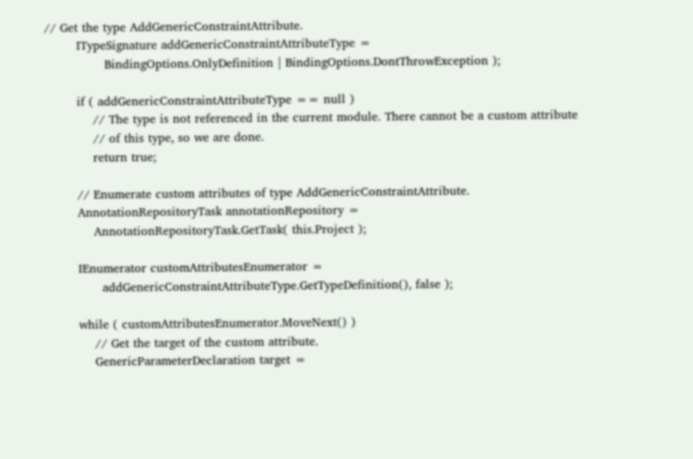// Get the type AddGenericConstraintAttribute.
        ITypeSignature addGenericConstraintAttributeType =
               BindingOptions.OnlyDefinition | BindingOptions.DontThrowException );

        if ( addGenericConstraintAttributeType == null )
            // The type is not referenced in the current module. There cannot be a custom attribute
            // of this type, so we are done.
            return true;

        // Enumerate custom attributes of type AddGenericConstraintAttribute.
        AnnotationRepositoryTask annotationRepository =
            AnnotationRepositoryTask.GetTask( this.Project );

        IEnumerator customAttributesEnumerator =
              addGenericConstraintAttributeType.GetTypeDefinition(), false );

        while ( customAttributesEnumerator.MoveNext() )
            // Get the target of the custom attribute.
            GenericParameterDeclaration target =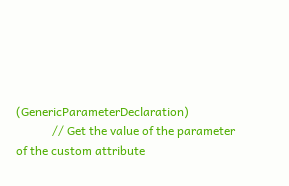(GenericParameterDeclaration)
            // Get the value of the parameter of the custom attribute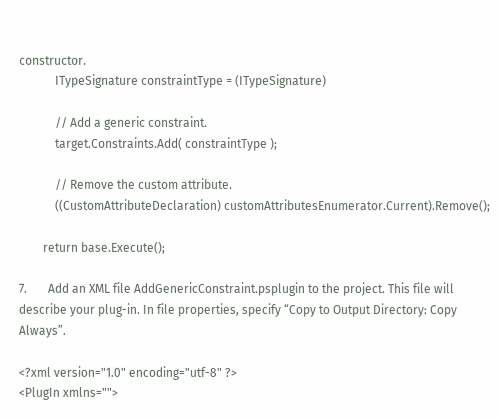constructor.
            ITypeSignature constraintType = (ITypeSignature)

            // Add a generic constraint.
            target.Constraints.Add( constraintType );

            // Remove the custom attribute.
            ((CustomAttributeDeclaration) customAttributesEnumerator.Current).Remove();

        return base.Execute();

7.       Add an XML file AddGenericConstraint.psplugin to the project. This file will describe your plug-in. In file properties, specify “Copy to Output Directory: Copy Always”.

<?xml version="1.0" encoding="utf-8" ?>
<PlugIn xmlns="">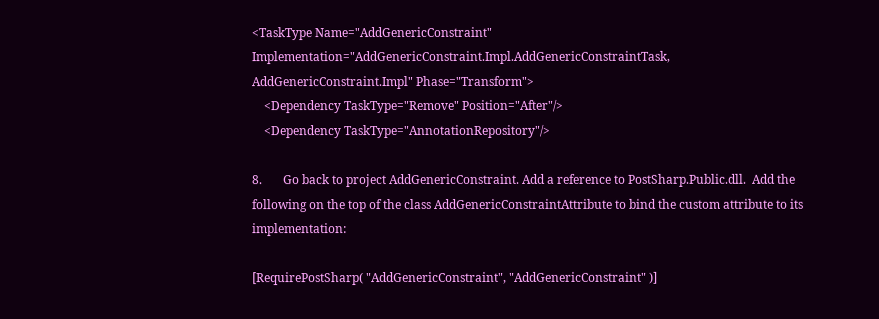<TaskType Name="AddGenericConstraint" Implementation="AddGenericConstraint.Impl.AddGenericConstraintTask, AddGenericConstraint.Impl" Phase="Transform">
    <Dependency TaskType="Remove" Position="After"/>
    <Dependency TaskType="AnnotationRepository"/>

8.       Go back to project AddGenericConstraint. Add a reference to PostSharp.Public.dll.  Add the following on the top of the class AddGenericConstraintAttribute to bind the custom attribute to its implementation:

[RequirePostSharp( "AddGenericConstraint", "AddGenericConstraint" )]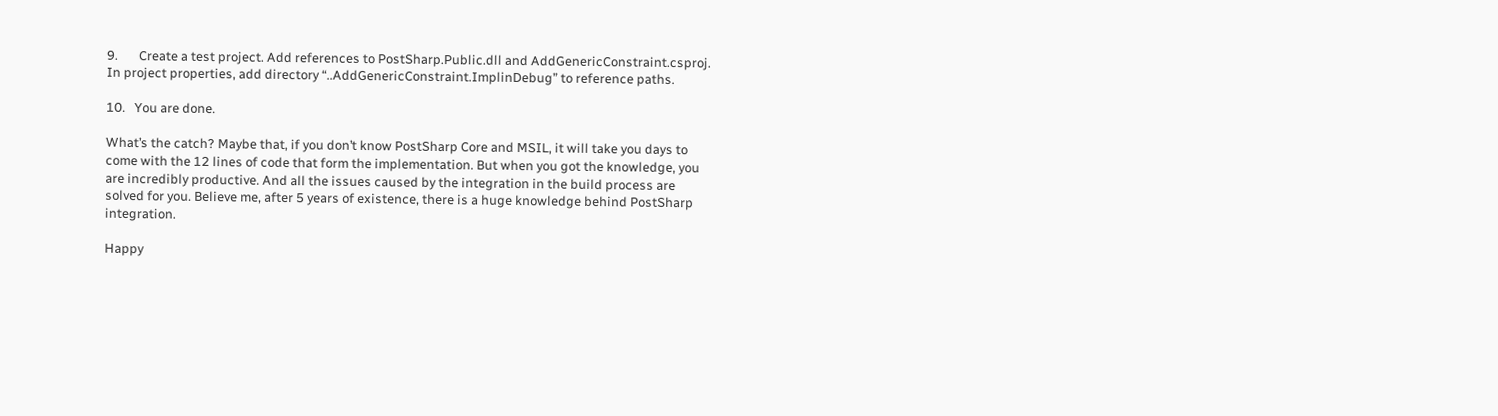9.       Create a test project. Add references to PostSharp.Public.dll and AddGenericConstraint.csproj. In project properties, add directory “..AddGenericConstraint.ImplinDebug” to reference paths.

10.   You are done.

What’s the catch? Maybe that, if you don’t know PostSharp Core and MSIL, it will take you days to come with the 12 lines of code that form the implementation. But when you got the knowledge, you are incredibly productive. And all the issues caused by the integration in the build process are solved for you. Believe me, after 5 years of existence, there is a huge knowledge behind PostSharp integration.

Happy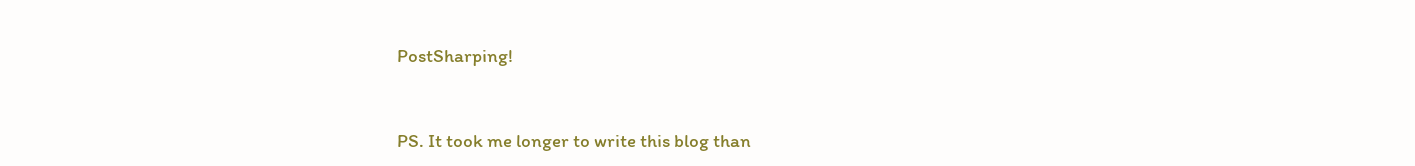PostSharping!


PS. It took me longer to write this blog than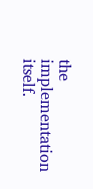the implementation itself.